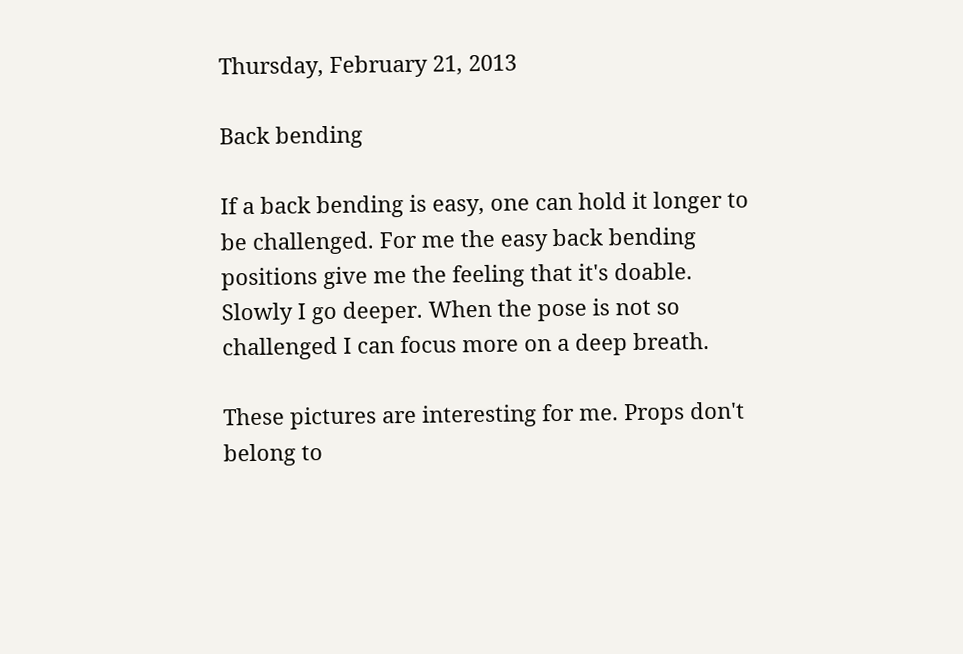Thursday, February 21, 2013

Back bending

If a back bending is easy, one can hold it longer to be challenged. For me the easy back bending positions give me the feeling that it's doable. Slowly I go deeper. When the pose is not so challenged I can focus more on a deep breath.

These pictures are interesting for me. Props don't belong to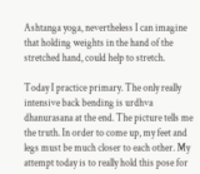Ashtanga yoga, nevertheless I can imagine that holding weights in the hand of the stretched hand, could help to stretch.

Today I practice primary. The only really intensive back bending is urdhva dhanurasana at the end. The picture tells me the truth. In order to come up, my feet and legs must be much closer to each other. My attempt today is to really hold this pose for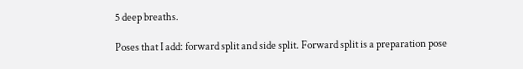5 deep breaths.

Poses that I add: forward split and side split. Forward split is a preparation pose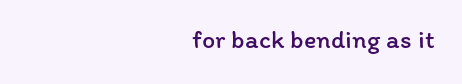for back bending as it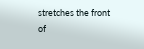stretches the front of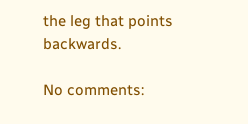the leg that points backwards.

No comments: